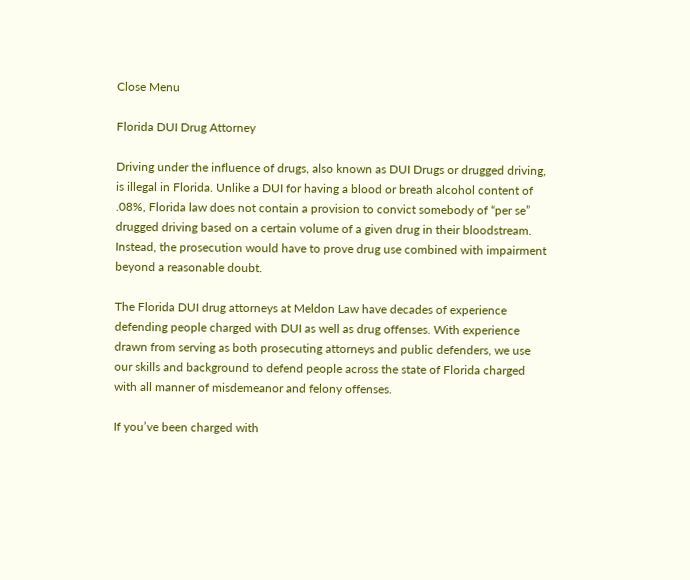Close Menu

Florida DUI Drug Attorney

Driving under the influence of drugs, also known as DUI Drugs or drugged driving, is illegal in Florida. Unlike a DUI for having a blood or breath alcohol content of .08%, Florida law does not contain a provision to convict somebody of “per se” drugged driving based on a certain volume of a given drug in their bloodstream. Instead, the prosecution would have to prove drug use combined with impairment beyond a reasonable doubt.

The Florida DUI drug attorneys at Meldon Law have decades of experience defending people charged with DUI as well as drug offenses. With experience drawn from serving as both prosecuting attorneys and public defenders, we use our skills and background to defend people across the state of Florida charged with all manner of misdemeanor and felony offenses.

If you’ve been charged with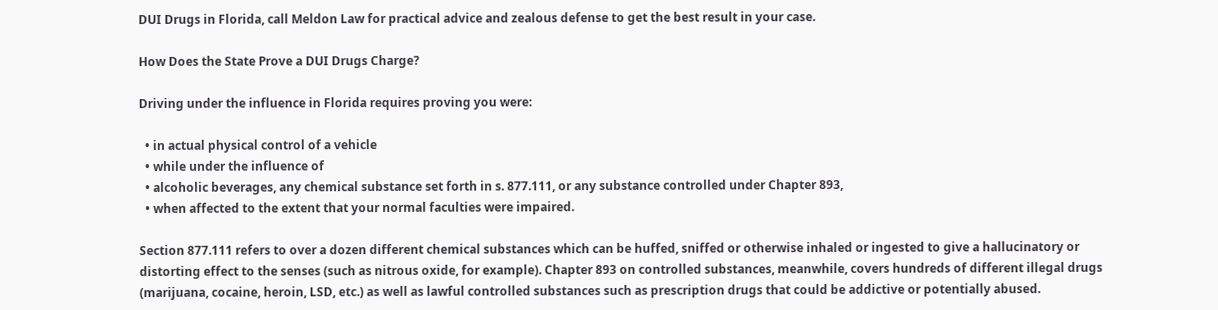DUI Drugs in Florida, call Meldon Law for practical advice and zealous defense to get the best result in your case.

How Does the State Prove a DUI Drugs Charge?

Driving under the influence in Florida requires proving you were:

  • in actual physical control of a vehicle
  • while under the influence of
  • alcoholic beverages, any chemical substance set forth in s. 877.111, or any substance controlled under Chapter 893,
  • when affected to the extent that your normal faculties were impaired.

Section 877.111 refers to over a dozen different chemical substances which can be huffed, sniffed or otherwise inhaled or ingested to give a hallucinatory or distorting effect to the senses (such as nitrous oxide, for example). Chapter 893 on controlled substances, meanwhile, covers hundreds of different illegal drugs (marijuana, cocaine, heroin, LSD, etc.) as well as lawful controlled substances such as prescription drugs that could be addictive or potentially abused.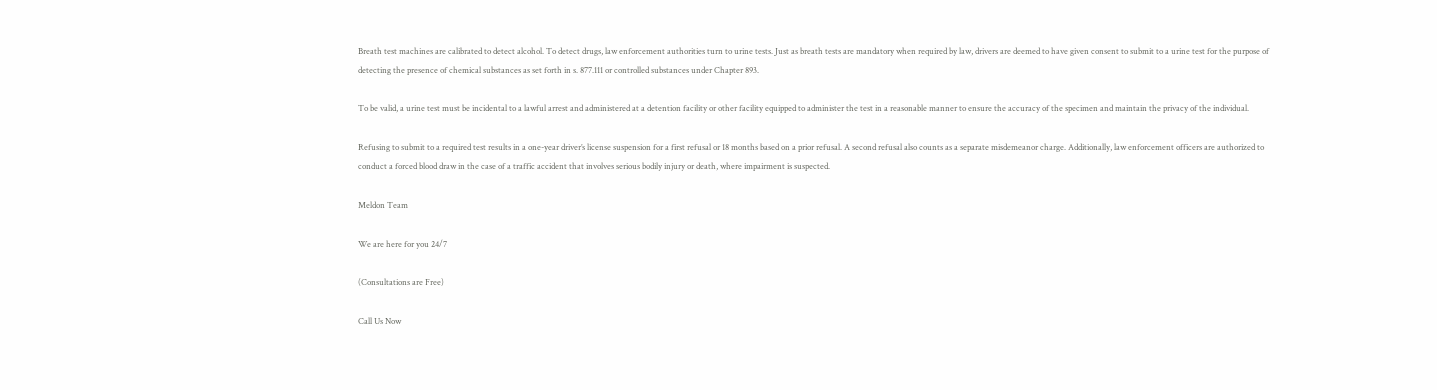Breath test machines are calibrated to detect alcohol. To detect drugs, law enforcement authorities turn to urine tests. Just as breath tests are mandatory when required by law, drivers are deemed to have given consent to submit to a urine test for the purpose of detecting the presence of chemical substances as set forth in s. 877.111 or controlled substances under Chapter 893.

To be valid, a urine test must be incidental to a lawful arrest and administered at a detention facility or other facility equipped to administer the test in a reasonable manner to ensure the accuracy of the specimen and maintain the privacy of the individual.

Refusing to submit to a required test results in a one-year driver’s license suspension for a first refusal or 18 months based on a prior refusal. A second refusal also counts as a separate misdemeanor charge. Additionally, law enforcement officers are authorized to conduct a forced blood draw in the case of a traffic accident that involves serious bodily injury or death, where impairment is suspected.

Meldon Team

We are here for you 24/7

(Consultations are Free)

Call Us Now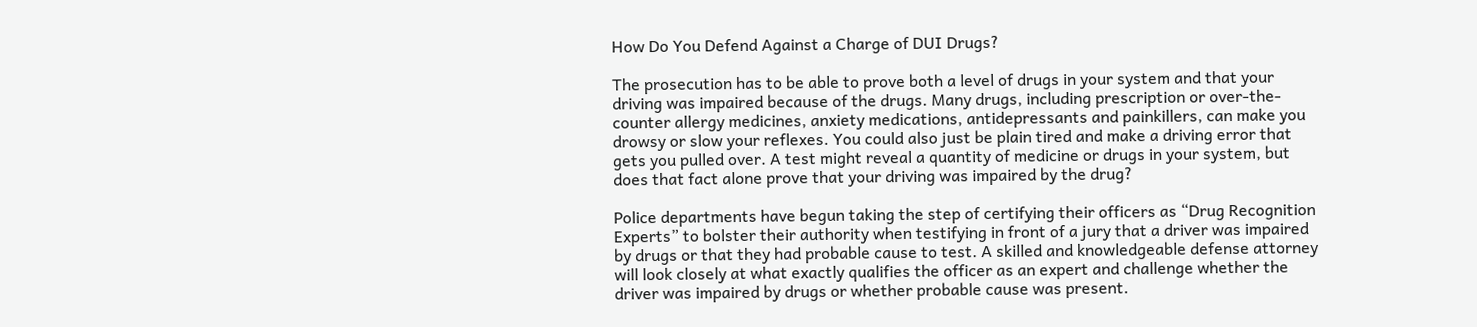How Do You Defend Against a Charge of DUI Drugs?

The prosecution has to be able to prove both a level of drugs in your system and that your driving was impaired because of the drugs. Many drugs, including prescription or over-the-counter allergy medicines, anxiety medications, antidepressants and painkillers, can make you drowsy or slow your reflexes. You could also just be plain tired and make a driving error that gets you pulled over. A test might reveal a quantity of medicine or drugs in your system, but does that fact alone prove that your driving was impaired by the drug?

Police departments have begun taking the step of certifying their officers as “Drug Recognition Experts” to bolster their authority when testifying in front of a jury that a driver was impaired by drugs or that they had probable cause to test. A skilled and knowledgeable defense attorney will look closely at what exactly qualifies the officer as an expert and challenge whether the driver was impaired by drugs or whether probable cause was present.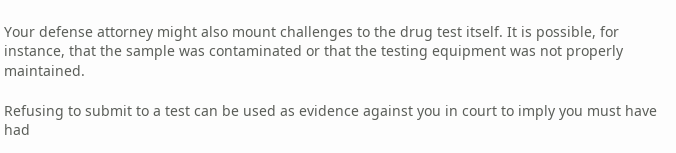Your defense attorney might also mount challenges to the drug test itself. It is possible, for instance, that the sample was contaminated or that the testing equipment was not properly maintained.

Refusing to submit to a test can be used as evidence against you in court to imply you must have had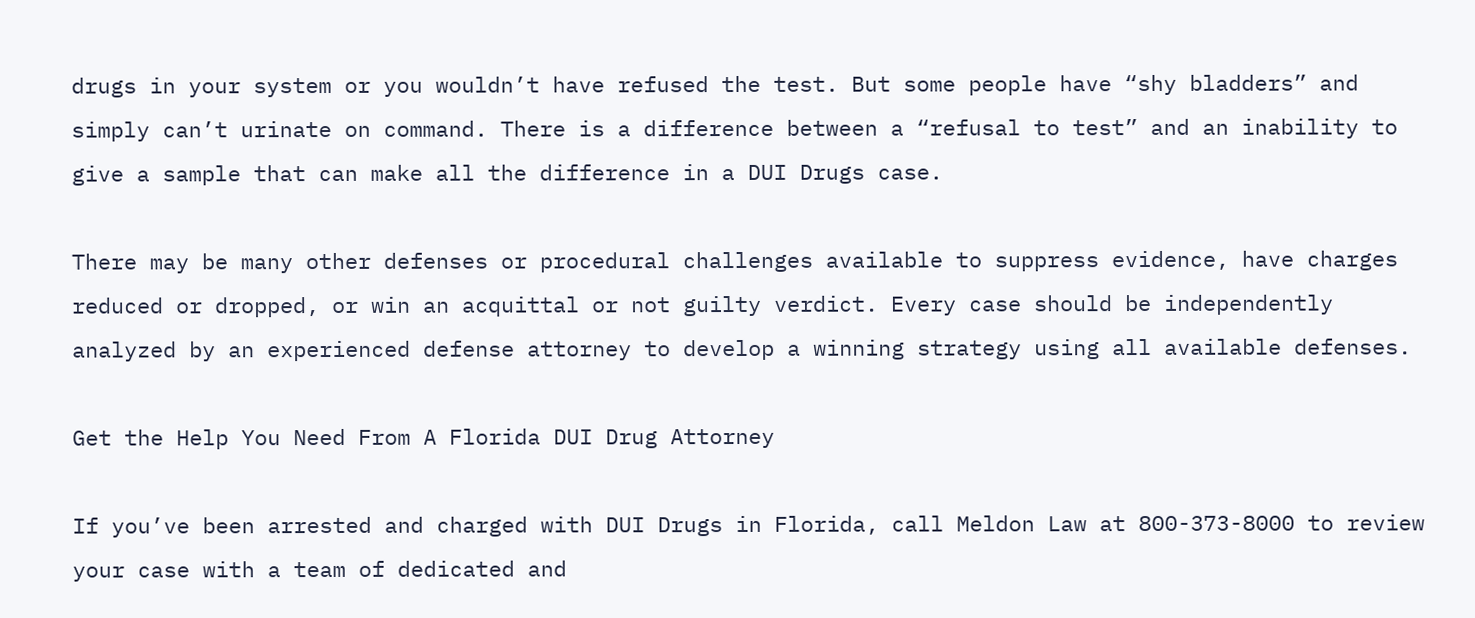drugs in your system or you wouldn’t have refused the test. But some people have “shy bladders” and simply can’t urinate on command. There is a difference between a “refusal to test” and an inability to give a sample that can make all the difference in a DUI Drugs case.

There may be many other defenses or procedural challenges available to suppress evidence, have charges reduced or dropped, or win an acquittal or not guilty verdict. Every case should be independently analyzed by an experienced defense attorney to develop a winning strategy using all available defenses.

Get the Help You Need From A Florida DUI Drug Attorney

If you’ve been arrested and charged with DUI Drugs in Florida, call Meldon Law at 800-373-8000 to review your case with a team of dedicated and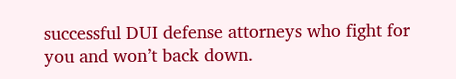successful DUI defense attorneys who fight for you and won’t back down.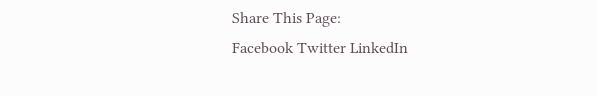Share This Page:
Facebook Twitter LinkedIn